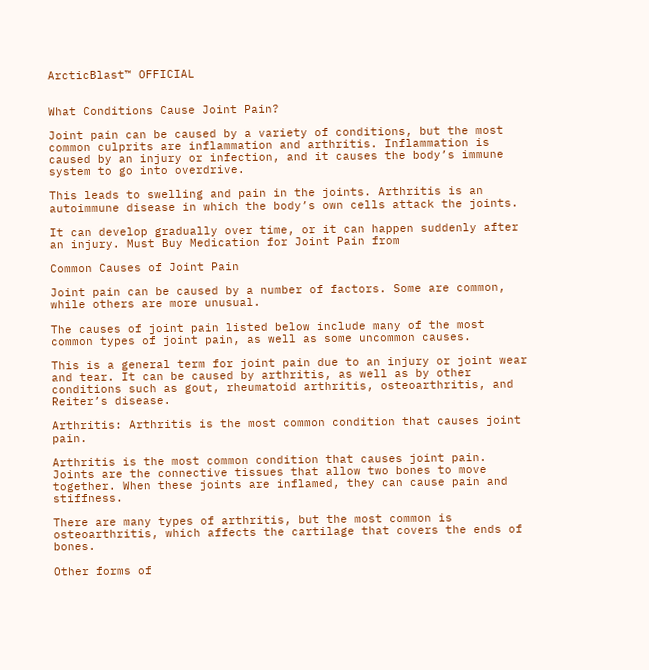ArcticBlast™ OFFICIAL


What Conditions Cause Joint Pain?

Joint pain can be caused by a variety of conditions, but the most common culprits are inflammation and arthritis. Inflammation is caused by an injury or infection, and it causes the body’s immune system to go into overdrive.

This leads to swelling and pain in the joints. Arthritis is an autoimmune disease in which the body’s own cells attack the joints.

It can develop gradually over time, or it can happen suddenly after an injury. Must Buy Medication for Joint Pain from

Common Causes of Joint Pain

Joint pain can be caused by a number of factors. Some are common, while others are more unusual.

The causes of joint pain listed below include many of the most common types of joint pain, as well as some uncommon causes.

This is a general term for joint pain due to an injury or joint wear and tear. It can be caused by arthritis, as well as by other conditions such as gout, rheumatoid arthritis, osteoarthritis, and Reiter’s disease.

Arthritis: Arthritis is the most common condition that causes joint pain.

Arthritis is the most common condition that causes joint pain. Joints are the connective tissues that allow two bones to move together. When these joints are inflamed, they can cause pain and stiffness.

There are many types of arthritis, but the most common is osteoarthritis, which affects the cartilage that covers the ends of bones.

Other forms of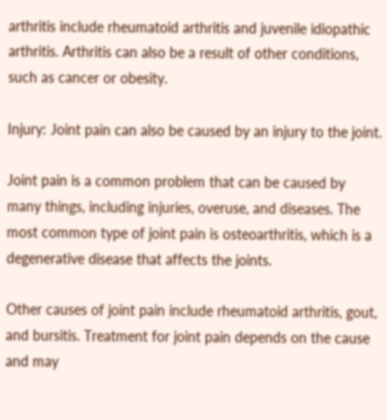arthritis include rheumatoid arthritis and juvenile idiopathic arthritis. Arthritis can also be a result of other conditions, such as cancer or obesity.

Injury: Joint pain can also be caused by an injury to the joint.

Joint pain is a common problem that can be caused by many things, including injuries, overuse, and diseases. The most common type of joint pain is osteoarthritis, which is a degenerative disease that affects the joints.

Other causes of joint pain include rheumatoid arthritis, gout, and bursitis. Treatment for joint pain depends on the cause and may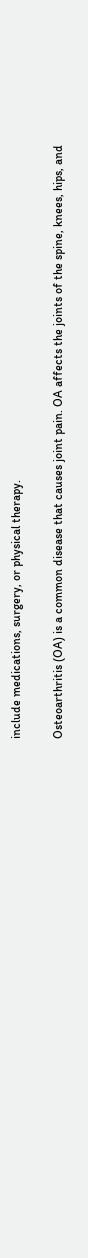include medications, surgery, or physical therapy.

Osteoarthritis (OA) is a common disease that causes joint pain. OA affects the joints of the spine, knees, hips, and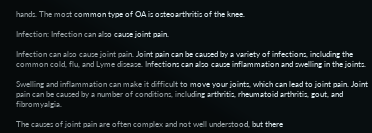hands. The most common type of OA is osteoarthritis of the knee.

Infection: Infection can also cause joint pain.

Infection can also cause joint pain. Joint pain can be caused by a variety of infections, including the common cold, flu, and Lyme disease. Infections can also cause inflammation and swelling in the joints.

Swelling and inflammation can make it difficult to move your joints, which can lead to joint pain. Joint pain can be caused by a number of conditions, including arthritis, rheumatoid arthritis, gout, and fibromyalgia.

The causes of joint pain are often complex and not well understood, but there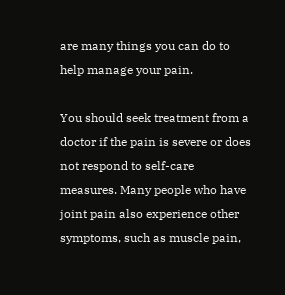are many things you can do to help manage your pain.

You should seek treatment from a doctor if the pain is severe or does not respond to self-care measures. Many people who have joint pain also experience other symptoms, such as muscle pain,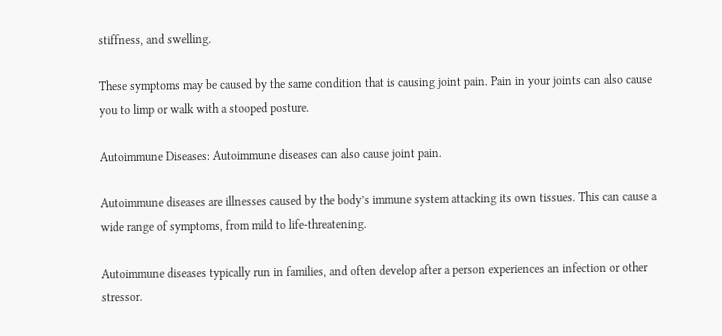stiffness, and swelling.

These symptoms may be caused by the same condition that is causing joint pain. Pain in your joints can also cause you to limp or walk with a stooped posture.

Autoimmune Diseases: Autoimmune diseases can also cause joint pain.

Autoimmune diseases are illnesses caused by the body’s immune system attacking its own tissues. This can cause a wide range of symptoms, from mild to life-threatening.

Autoimmune diseases typically run in families, and often develop after a person experiences an infection or other stressor.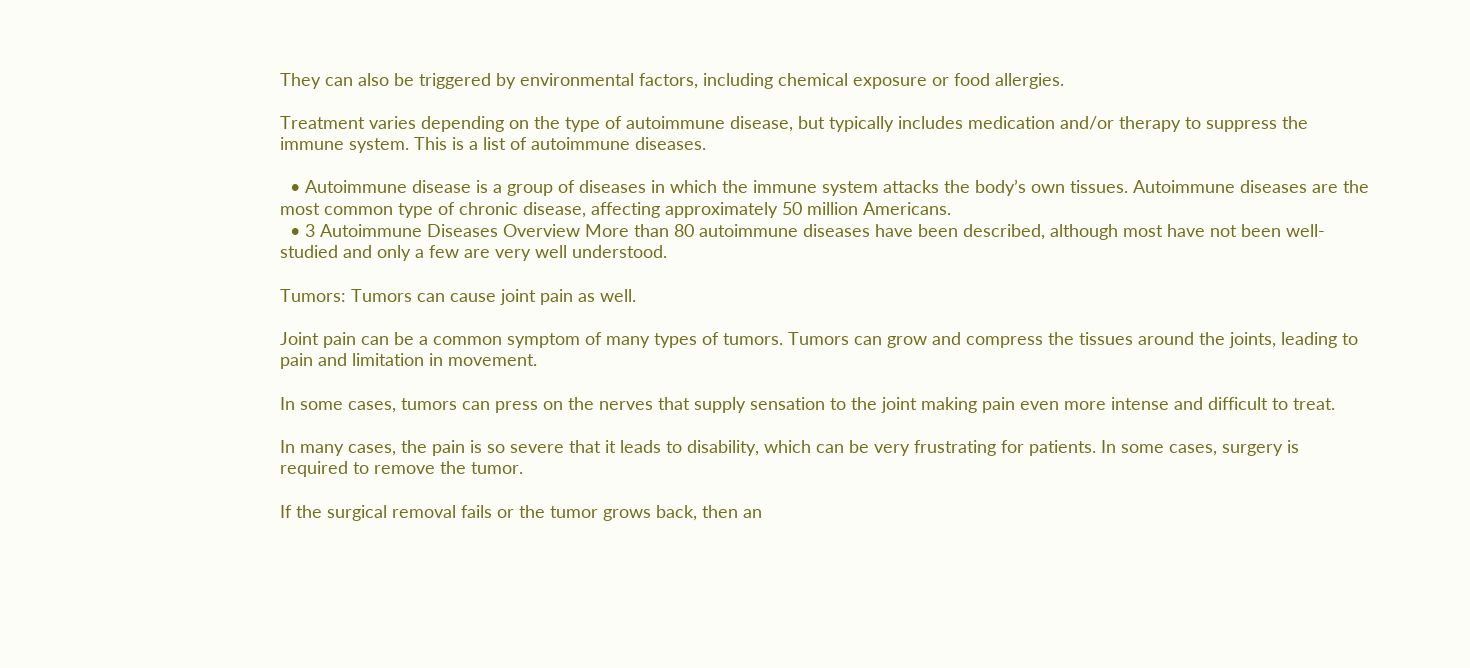They can also be triggered by environmental factors, including chemical exposure or food allergies.

Treatment varies depending on the type of autoimmune disease, but typically includes medication and/or therapy to suppress the immune system. This is a list of autoimmune diseases.

  • Autoimmune disease is a group of diseases in which the immune system attacks the body’s own tissues. Autoimmune diseases are the most common type of chronic disease, affecting approximately 50 million Americans.
  • 3 Autoimmune Diseases Overview More than 80 autoimmune diseases have been described, although most have not been well-studied and only a few are very well understood.

Tumors: Tumors can cause joint pain as well.

Joint pain can be a common symptom of many types of tumors. Tumors can grow and compress the tissues around the joints, leading to pain and limitation in movement.

In some cases, tumors can press on the nerves that supply sensation to the joint making pain even more intense and difficult to treat.

In many cases, the pain is so severe that it leads to disability, which can be very frustrating for patients. In some cases, surgery is required to remove the tumor.

If the surgical removal fails or the tumor grows back, then an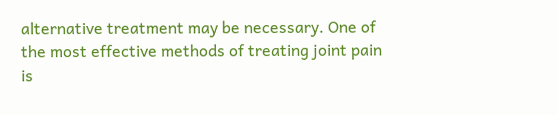alternative treatment may be necessary. One of the most effective methods of treating joint pain is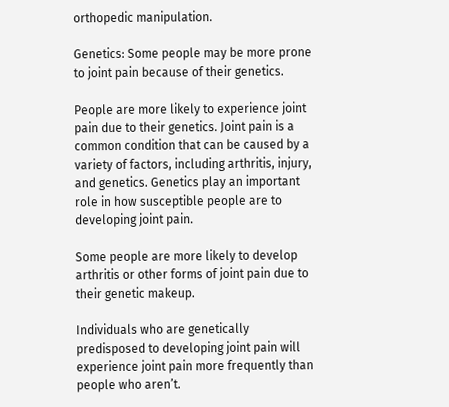orthopedic manipulation.

Genetics: Some people may be more prone to joint pain because of their genetics.

People are more likely to experience joint pain due to their genetics. Joint pain is a common condition that can be caused by a variety of factors, including arthritis, injury, and genetics. Genetics play an important role in how susceptible people are to developing joint pain.

Some people are more likely to develop arthritis or other forms of joint pain due to their genetic makeup.

Individuals who are genetically predisposed to developing joint pain will experience joint pain more frequently than people who aren’t.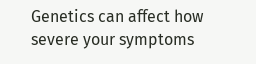Genetics can affect how severe your symptoms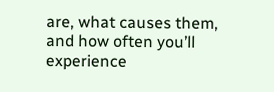are, what causes them, and how often you’ll experience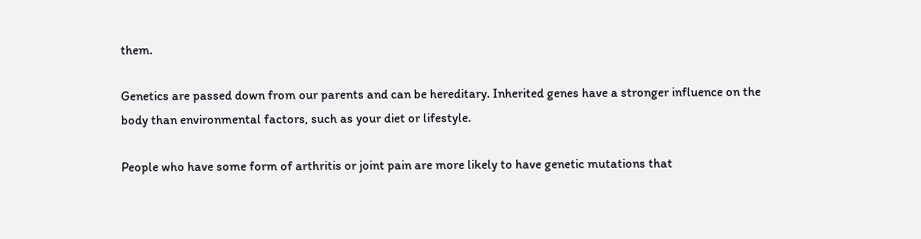them.

Genetics are passed down from our parents and can be hereditary. Inherited genes have a stronger influence on the body than environmental factors, such as your diet or lifestyle.

People who have some form of arthritis or joint pain are more likely to have genetic mutations that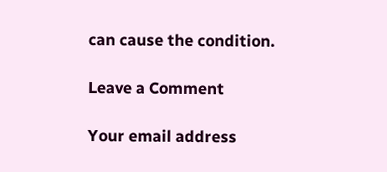can cause the condition.

Leave a Comment

Your email address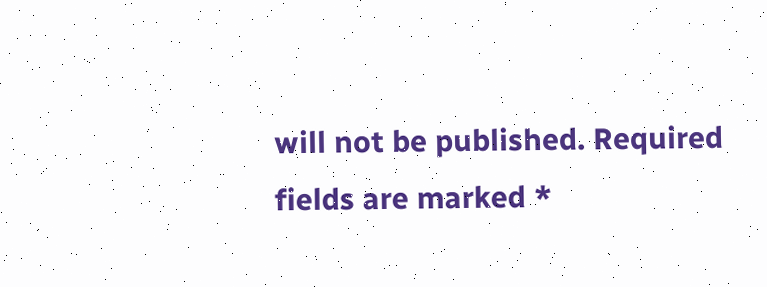will not be published. Required fields are marked *